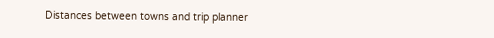Distances between towns and trip planner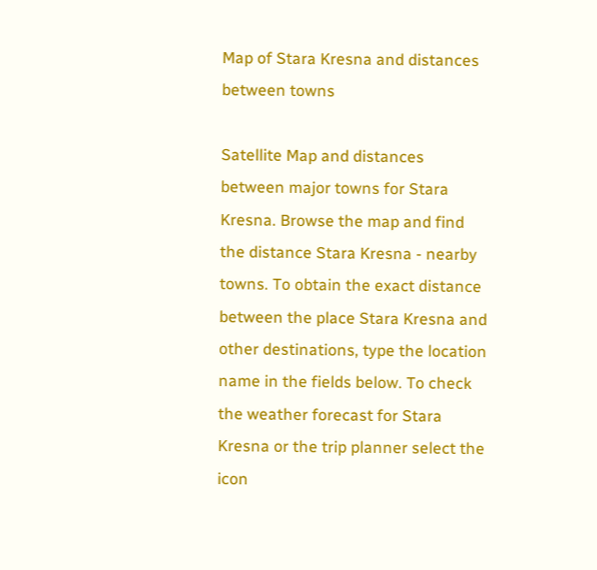Map of Stara Kresna and distances between towns

Satellite Map and distances between major towns for Stara Kresna. Browse the map and find the distance Stara Kresna - nearby towns. To obtain the exact distance between the place Stara Kresna and other destinations, type the location name in the fields below. To check the weather forecast for Stara Kresna or the trip planner select the icon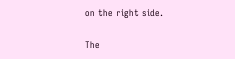on the right side.

The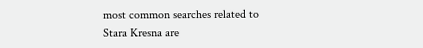most common searches related to Stara Kresna are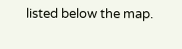listed below the map.